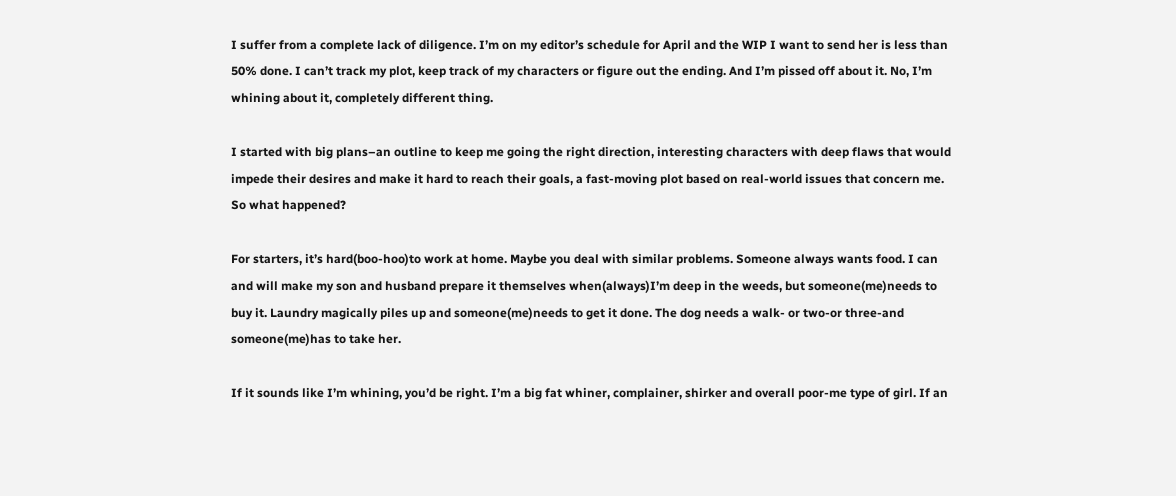I suffer from a complete lack of diligence. I’m on my editor’s schedule for April and the WIP I want to send her is less than 50% done. I can’t track my plot, keep track of my characters or figure out the ending. And I’m pissed off about it. No, I’m whining about it, completely different thing.

I started with big plans–an outline to keep me going the right direction, interesting characters with deep flaws that would impede their desires and make it hard to reach their goals, a fast-moving plot based on real-world issues that concern me. So what happened?

For starters, it’s hard(boo-hoo)to work at home. Maybe you deal with similar problems. Someone always wants food. I can and will make my son and husband prepare it themselves when(always)I’m deep in the weeds, but someone(me)needs to buy it. Laundry magically piles up and someone(me)needs to get it done. The dog needs a walk- or two-or three-and someone(me)has to take her.

If it sounds like I’m whining, you’d be right. I’m a big fat whiner, complainer, shirker and overall poor-me type of girl. If an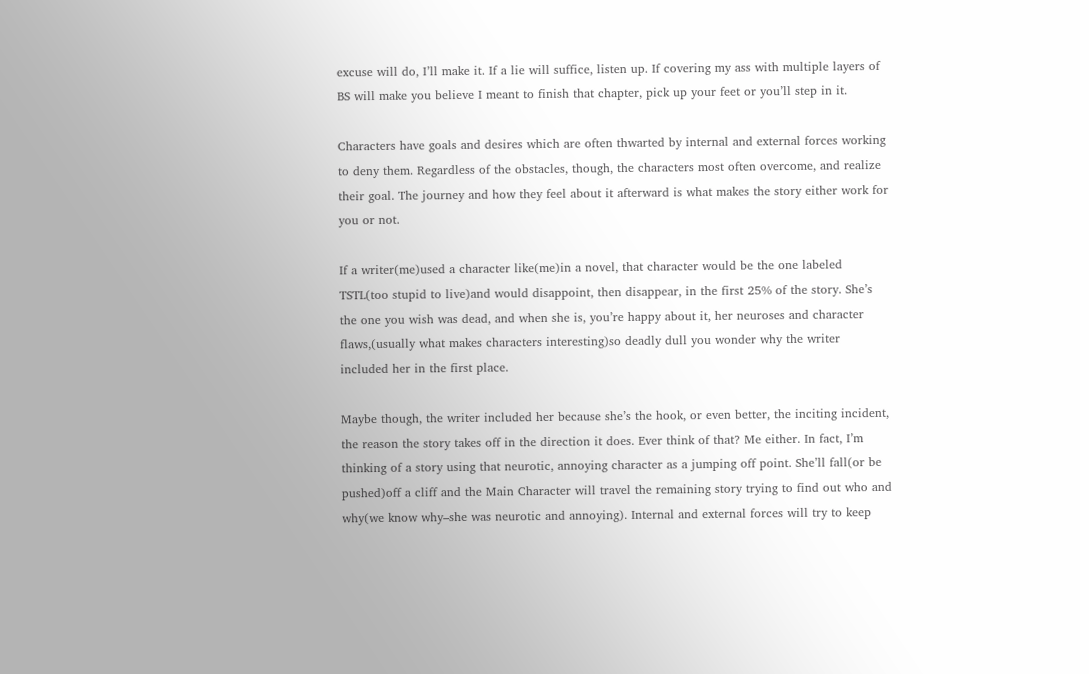excuse will do, I’ll make it. If a lie will suffice, listen up. If covering my ass with multiple layers of BS will make you believe I meant to finish that chapter, pick up your feet or you’ll step in it.

Characters have goals and desires which are often thwarted by internal and external forces working to deny them. Regardless of the obstacles, though, the characters most often overcome, and realize their goal. The journey and how they feel about it afterward is what makes the story either work for you or not.

If a writer(me)used a character like(me)in a novel, that character would be the one labeled TSTL(too stupid to live)and would disappoint, then disappear, in the first 25% of the story. She’s the one you wish was dead, and when she is, you’re happy about it, her neuroses and character flaws,(usually what makes characters interesting)so deadly dull you wonder why the writer included her in the first place.

Maybe though, the writer included her because she’s the hook, or even better, the inciting incident, the reason the story takes off in the direction it does. Ever think of that? Me either. In fact, I’m thinking of a story using that neurotic, annoying character as a jumping off point. She’ll fall(or be pushed)off a cliff and the Main Character will travel the remaining story trying to find out who and why(we know why–she was neurotic and annoying). Internal and external forces will try to keep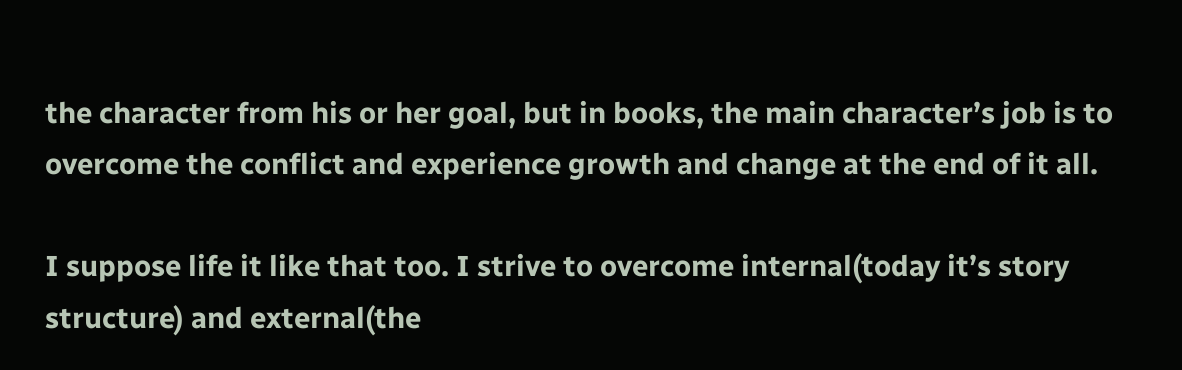the character from his or her goal, but in books, the main character’s job is to overcome the conflict and experience growth and change at the end of it all.

I suppose life it like that too. I strive to overcome internal(today it’s story structure) and external(the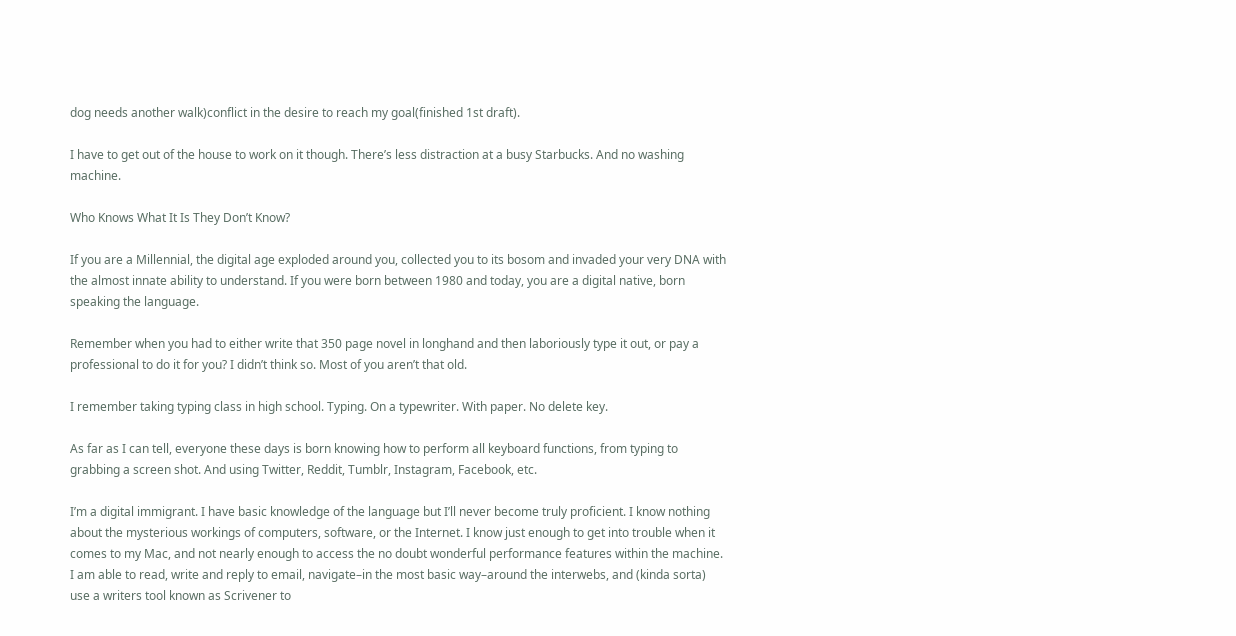dog needs another walk)conflict in the desire to reach my goal(finished 1st draft).

I have to get out of the house to work on it though. There’s less distraction at a busy Starbucks. And no washing machine.

Who Knows What It Is They Don’t Know?

If you are a Millennial, the digital age exploded around you, collected you to its bosom and invaded your very DNA with the almost innate ability to understand. If you were born between 1980 and today, you are a digital native, born speaking the language.

Remember when you had to either write that 350 page novel in longhand and then laboriously type it out, or pay a professional to do it for you? I didn’t think so. Most of you aren’t that old.

I remember taking typing class in high school. Typing. On a typewriter. With paper. No delete key.

As far as I can tell, everyone these days is born knowing how to perform all keyboard functions, from typing to grabbing a screen shot. And using Twitter, Reddit, Tumblr, Instagram, Facebook, etc.

I’m a digital immigrant. I have basic knowledge of the language but I’ll never become truly proficient. I know nothing about the mysterious workings of computers, software, or the Internet. I know just enough to get into trouble when it comes to my Mac, and not nearly enough to access the no doubt wonderful performance features within the machine.  I am able to read, write and reply to email, navigate–in the most basic way–around the interwebs, and (kinda sorta) use a writers tool known as Scrivener to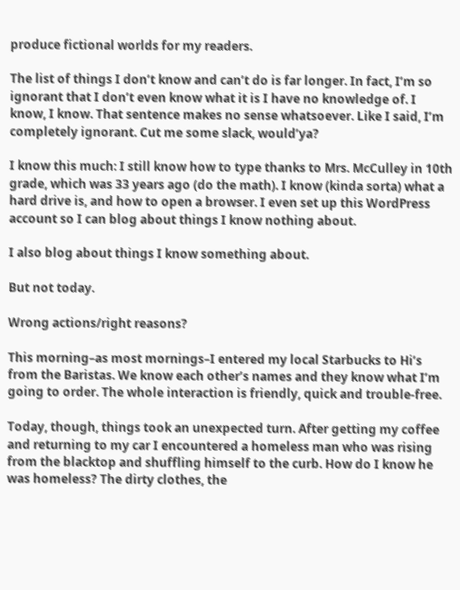produce fictional worlds for my readers.

The list of things I don’t know and can’t do is far longer. In fact, I’m so ignorant that I don’t even know what it is I have no knowledge of. I know, I know. That sentence makes no sense whatsoever. Like I said, I’m completely ignorant. Cut me some slack, would’ya?

I know this much: I still know how to type thanks to Mrs. McCulley in 10th grade, which was 33 years ago (do the math). I know (kinda sorta) what a hard drive is, and how to open a browser. I even set up this WordPress account so I can blog about things I know nothing about.

I also blog about things I know something about.

But not today.

Wrong actions/right reasons?

This morning–as most mornings–I entered my local Starbucks to Hi’s from the Baristas. We know each other’s names and they know what I’m going to order. The whole interaction is friendly, quick and trouble-free.

Today, though, things took an unexpected turn. After getting my coffee and returning to my car I encountered a homeless man who was rising from the blacktop and shuffling himself to the curb. How do I know he was homeless? The dirty clothes, the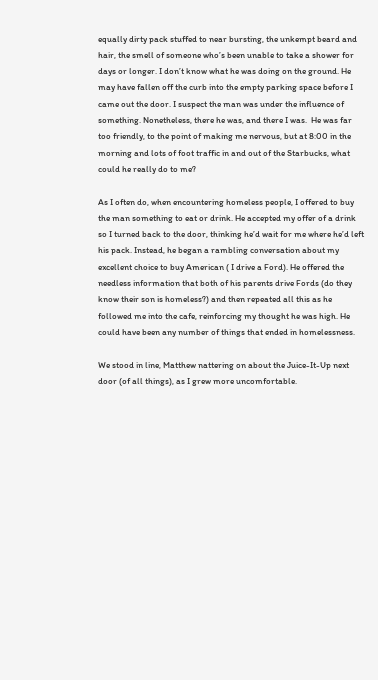equally dirty pack stuffed to near bursting, the unkempt beard and hair, the smell of someone who’s been unable to take a shower for days or longer. I don’t know what he was doing on the ground. He may have fallen off the curb into the empty parking space before I came out the door. I suspect the man was under the influence of something. Nonetheless, there he was, and there I was.  He was far too friendly, to the point of making me nervous, but at 8:00 in the morning and lots of foot traffic in and out of the Starbucks, what could he really do to me?

As I often do, when encountering homeless people, I offered to buy the man something to eat or drink. He accepted my offer of a drink so I turned back to the door, thinking he’d wait for me where he’d left his pack. Instead, he began a rambling conversation about my excellent choice to buy American ( I drive a Ford). He offered the needless information that both of his parents drive Fords (do they know their son is homeless?) and then repeated all this as he followed me into the cafe, reinforcing my thought he was high. He could have been any number of things that ended in homelessness.

We stood in line, Matthew nattering on about the Juice-It-Up next door (of all things), as I grew more uncomfortable.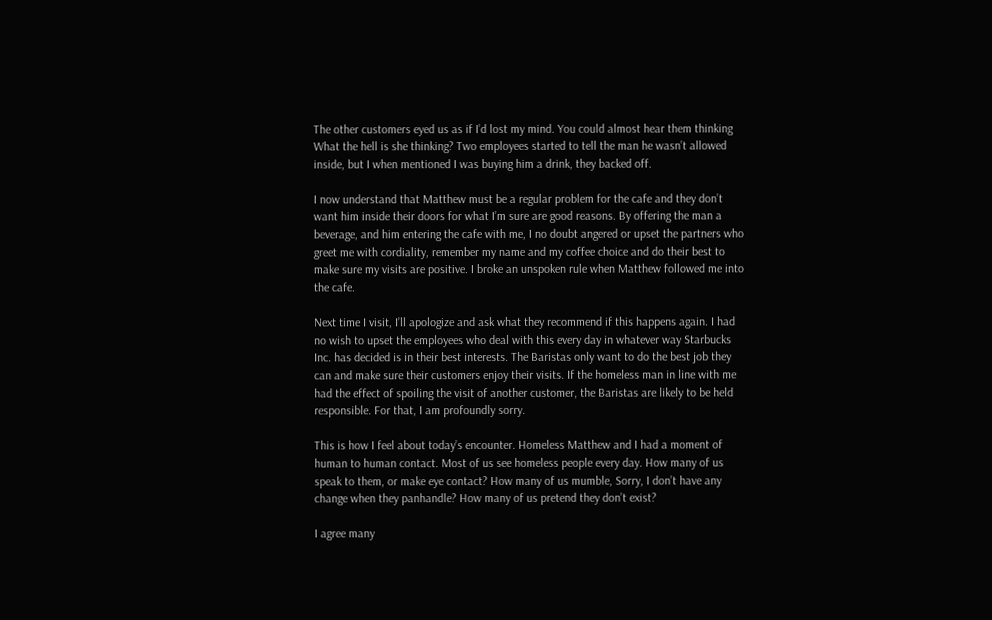The other customers eyed us as if I’d lost my mind. You could almost hear them thinking What the hell is she thinking? Two employees started to tell the man he wasn’t allowed inside, but I when mentioned I was buying him a drink, they backed off.

I now understand that Matthew must be a regular problem for the cafe and they don’t want him inside their doors for what I’m sure are good reasons. By offering the man a beverage, and him entering the cafe with me, I no doubt angered or upset the partners who greet me with cordiality, remember my name and my coffee choice and do their best to make sure my visits are positive. I broke an unspoken rule when Matthew followed me into the cafe.

Next time I visit, I’ll apologize and ask what they recommend if this happens again. I had no wish to upset the employees who deal with this every day in whatever way Starbucks Inc. has decided is in their best interests. The Baristas only want to do the best job they can and make sure their customers enjoy their visits. If the homeless man in line with me had the effect of spoiling the visit of another customer, the Baristas are likely to be held responsible. For that, I am profoundly sorry.

This is how I feel about today’s encounter. Homeless Matthew and I had a moment of human to human contact. Most of us see homeless people every day. How many of us speak to them, or make eye contact? How many of us mumble, Sorry, I don’t have any change when they panhandle? How many of us pretend they don’t exist?

I agree many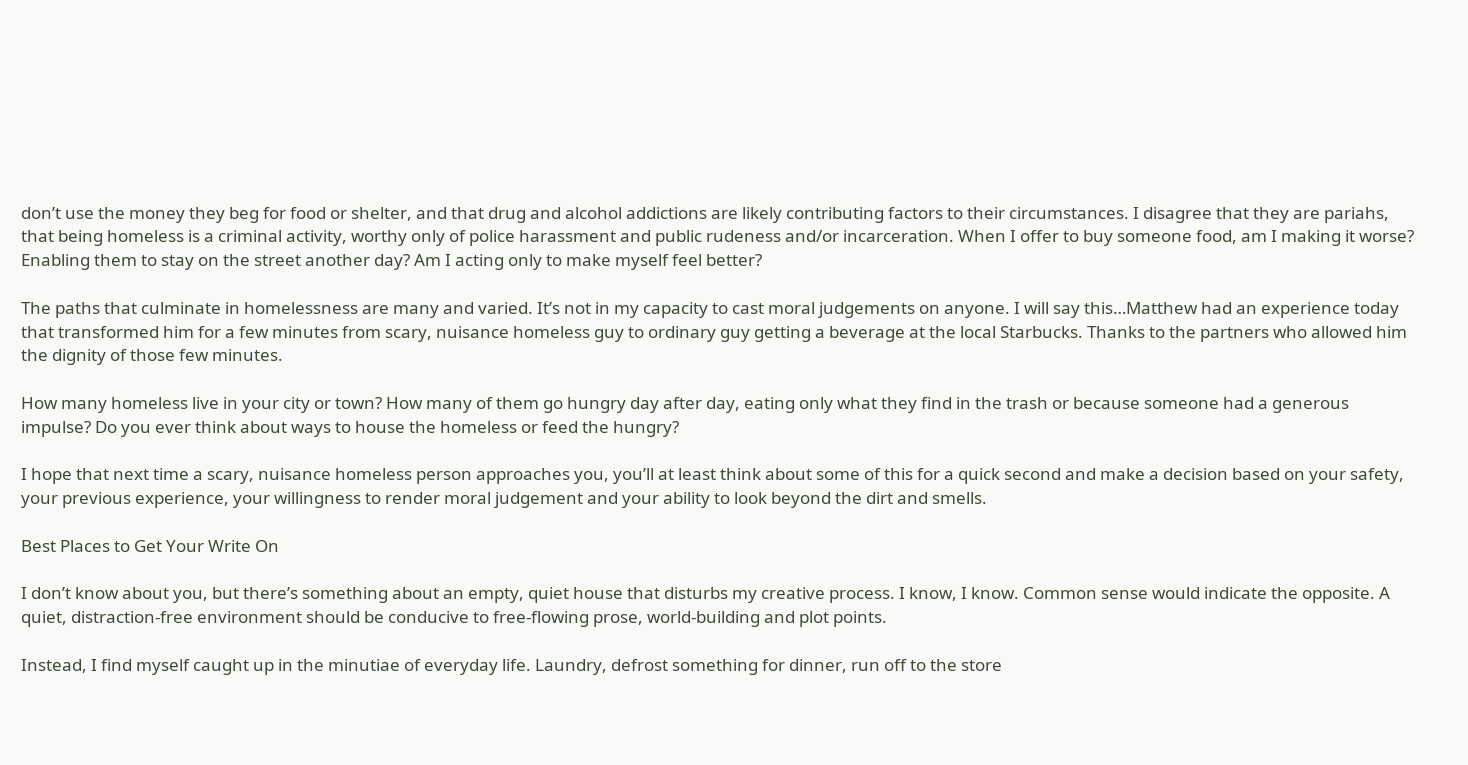don’t use the money they beg for food or shelter, and that drug and alcohol addictions are likely contributing factors to their circumstances. I disagree that they are pariahs, that being homeless is a criminal activity, worthy only of police harassment and public rudeness and/or incarceration. When I offer to buy someone food, am I making it worse? Enabling them to stay on the street another day? Am I acting only to make myself feel better?

The paths that culminate in homelessness are many and varied. It’s not in my capacity to cast moral judgements on anyone. I will say this…Matthew had an experience today that transformed him for a few minutes from scary, nuisance homeless guy to ordinary guy getting a beverage at the local Starbucks. Thanks to the partners who allowed him the dignity of those few minutes.

How many homeless live in your city or town? How many of them go hungry day after day, eating only what they find in the trash or because someone had a generous impulse? Do you ever think about ways to house the homeless or feed the hungry?

I hope that next time a scary, nuisance homeless person approaches you, you’ll at least think about some of this for a quick second and make a decision based on your safety, your previous experience, your willingness to render moral judgement and your ability to look beyond the dirt and smells.

Best Places to Get Your Write On

I don’t know about you, but there’s something about an empty, quiet house that disturbs my creative process. I know, I know. Common sense would indicate the opposite. A quiet, distraction-free environment should be conducive to free-flowing prose, world-building and plot points.

Instead, I find myself caught up in the minutiae of everyday life. Laundry, defrost something for dinner, run off to the store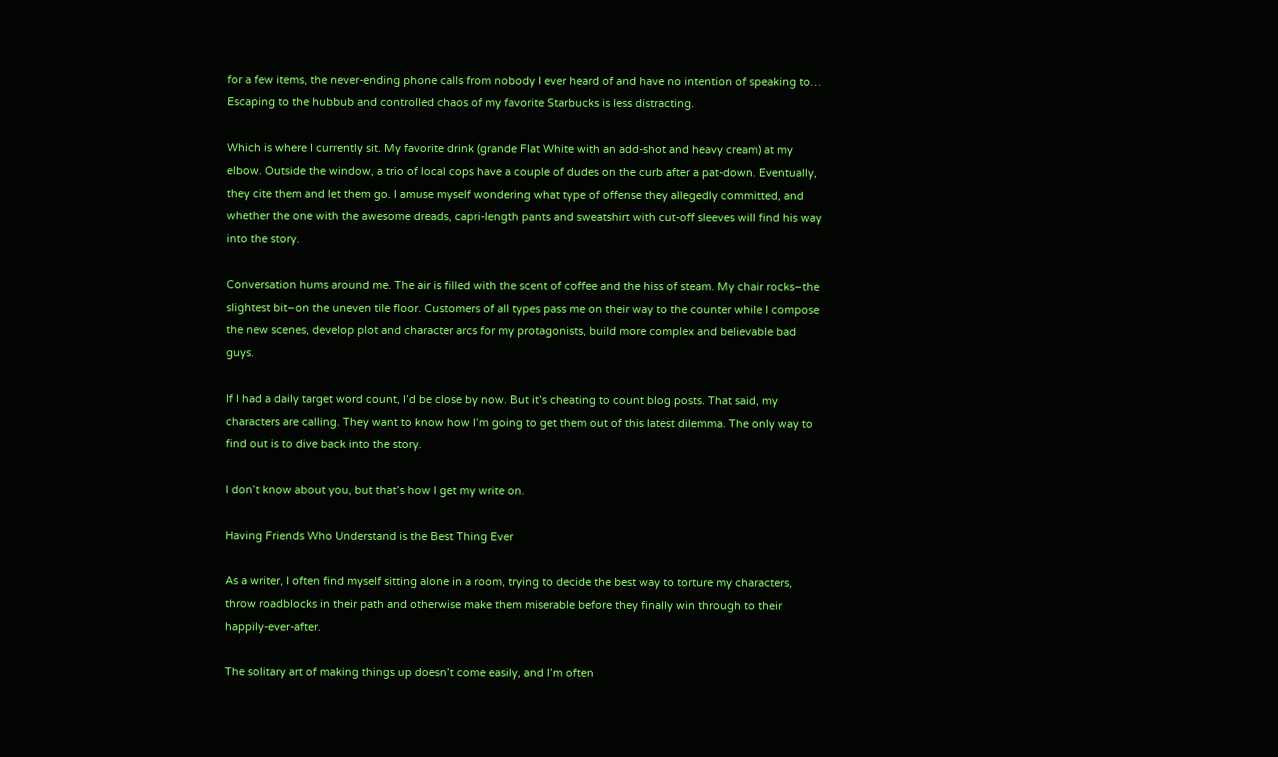for a few items, the never-ending phone calls from nobody I ever heard of and have no intention of speaking to… Escaping to the hubbub and controlled chaos of my favorite Starbucks is less distracting.

Which is where I currently sit. My favorite drink (grande Flat White with an add-shot and heavy cream) at my elbow. Outside the window, a trio of local cops have a couple of dudes on the curb after a pat-down. Eventually, they cite them and let them go. I amuse myself wondering what type of offense they allegedly committed, and whether the one with the awesome dreads, capri-length pants and sweatshirt with cut-off sleeves will find his way into the story.

Conversation hums around me. The air is filled with the scent of coffee and the hiss of steam. My chair rocks–the slightest bit–on the uneven tile floor. Customers of all types pass me on their way to the counter while I compose the new scenes, develop plot and character arcs for my protagonists, build more complex and believable bad guys.

If I had a daily target word count, I’d be close by now. But it’s cheating to count blog posts. That said, my characters are calling. They want to know how I’m going to get them out of this latest dilemma. The only way to find out is to dive back into the story.

I don’t know about you, but that’s how I get my write on.

Having Friends Who Understand is the Best Thing Ever

As a writer, I often find myself sitting alone in a room, trying to decide the best way to torture my characters, throw roadblocks in their path and otherwise make them miserable before they finally win through to their happily-ever-after.

The solitary art of making things up doesn’t come easily, and I’m often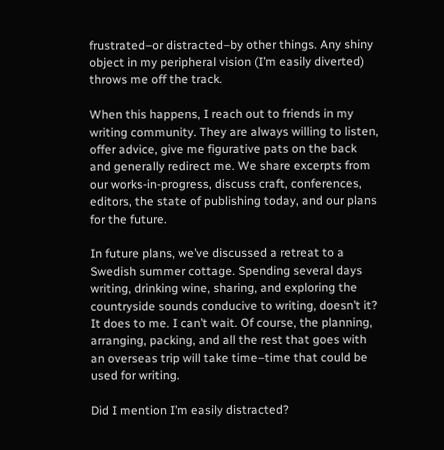frustrated–or distracted–by other things. Any shiny object in my peripheral vision (I’m easily diverted) throws me off the track.

When this happens, I reach out to friends in my writing community. They are always willing to listen, offer advice, give me figurative pats on the back and generally redirect me. We share excerpts from our works-in-progress, discuss craft, conferences, editors, the state of publishing today, and our plans for the future.

In future plans, we’ve discussed a retreat to a Swedish summer cottage. Spending several days writing, drinking wine, sharing, and exploring the countryside sounds conducive to writing, doesn’t it? It does to me. I can’t wait. Of course, the planning, arranging, packing, and all the rest that goes with an overseas trip will take time–time that could be used for writing.

Did I mention I’m easily distracted?